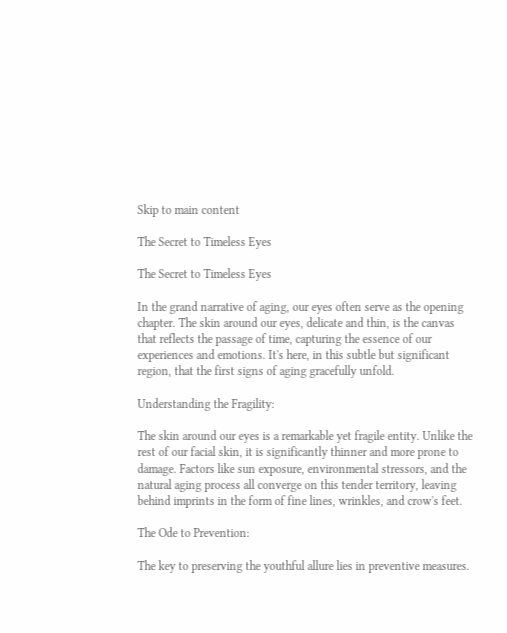Skip to main content

The Secret to Timeless Eyes

The Secret to Timeless Eyes

In the grand narrative of aging, our eyes often serve as the opening chapter. The skin around our eyes, delicate and thin, is the canvas that reflects the passage of time, capturing the essence of our experiences and emotions. It's here, in this subtle but significant region, that the first signs of aging gracefully unfold.

Understanding the Fragility:

The skin around our eyes is a remarkable yet fragile entity. Unlike the rest of our facial skin, it is significantly thinner and more prone to damage. Factors like sun exposure, environmental stressors, and the natural aging process all converge on this tender territory, leaving behind imprints in the form of fine lines, wrinkles, and crow's feet.

The Ode to Prevention:

The key to preserving the youthful allure lies in preventive measures.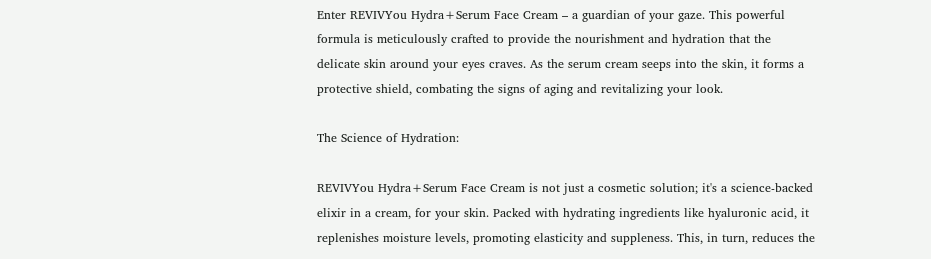Enter REVIVYou Hydra+Serum Face Cream – a guardian of your gaze. This powerful formula is meticulously crafted to provide the nourishment and hydration that the delicate skin around your eyes craves. As the serum cream seeps into the skin, it forms a protective shield, combating the signs of aging and revitalizing your look.

The Science of Hydration:

REVIVYou Hydra+Serum Face Cream is not just a cosmetic solution; it's a science-backed elixir in a cream, for your skin. Packed with hydrating ingredients like hyaluronic acid, it replenishes moisture levels, promoting elasticity and suppleness. This, in turn, reduces the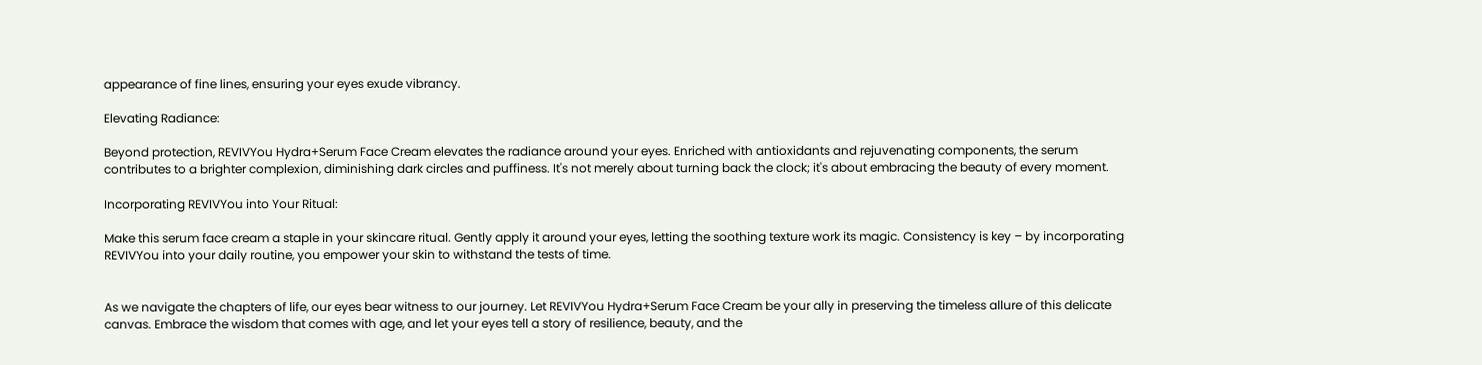appearance of fine lines, ensuring your eyes exude vibrancy.

Elevating Radiance:

Beyond protection, REVIVYou Hydra+Serum Face Cream elevates the radiance around your eyes. Enriched with antioxidants and rejuvenating components, the serum contributes to a brighter complexion, diminishing dark circles and puffiness. It's not merely about turning back the clock; it's about embracing the beauty of every moment.

Incorporating REVIVYou into Your Ritual:

Make this serum face cream a staple in your skincare ritual. Gently apply it around your eyes, letting the soothing texture work its magic. Consistency is key – by incorporating REVIVYou into your daily routine, you empower your skin to withstand the tests of time.


As we navigate the chapters of life, our eyes bear witness to our journey. Let REVIVYou Hydra+Serum Face Cream be your ally in preserving the timeless allure of this delicate canvas. Embrace the wisdom that comes with age, and let your eyes tell a story of resilience, beauty, and the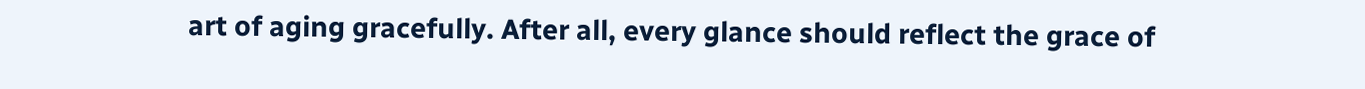art of aging gracefully. After all, every glance should reflect the grace of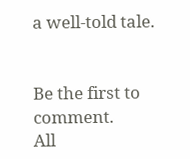a well-told tale.


Be the first to comment.
All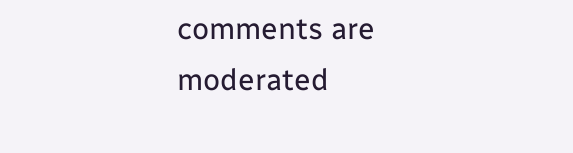comments are moderated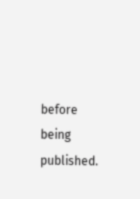before being published.